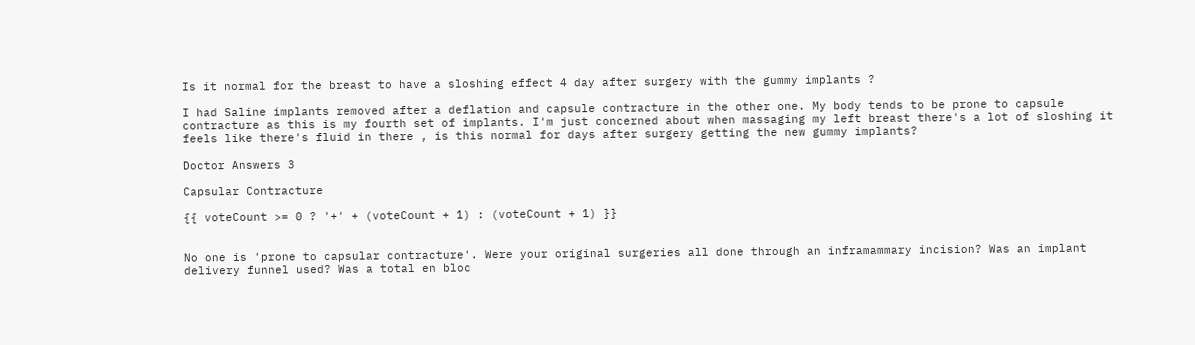Is it normal for the breast to have a sloshing effect 4 day after surgery with the gummy implants ?

I had Saline implants removed after a deflation and capsule contracture in the other one. My body tends to be prone to capsule contracture as this is my fourth set of implants. I'm just concerned about when massaging my left breast there's a lot of sloshing it feels like there's fluid in there , is this normal for days after surgery getting the new gummy implants?

Doctor Answers 3

Capsular Contracture

{{ voteCount >= 0 ? '+' + (voteCount + 1) : (voteCount + 1) }}


No one is 'prone to capsular contracture'. Were your original surgeries all done through an inframammary incision? Was an implant delivery funnel used? Was a total en bloc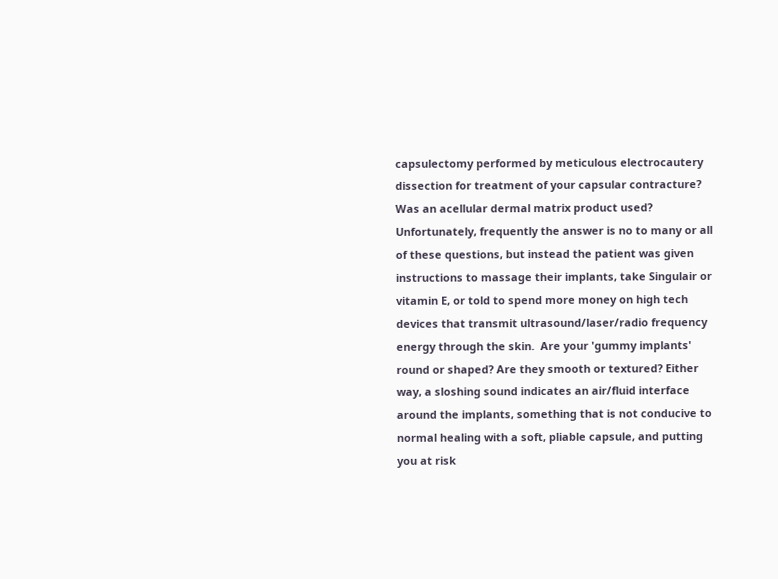capsulectomy performed by meticulous electrocautery dissection for treatment of your capsular contracture?  Was an acellular dermal matrix product used?  Unfortunately, frequently the answer is no to many or all of these questions, but instead the patient was given instructions to massage their implants, take Singulair or vitamin E, or told to spend more money on high tech devices that transmit ultrasound/laser/radio frequency energy through the skin.  Are your 'gummy implants' round or shaped? Are they smooth or textured? Either way, a sloshing sound indicates an air/fluid interface around the implants, something that is not conducive to normal healing with a soft, pliable capsule, and putting you at risk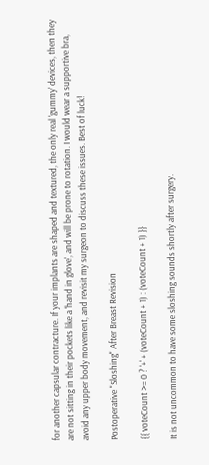for another capsular contracture. If your implants are shaped and textured, the only real 'gummy' devices, then they are not sitting in their pockets like a 'hand in glove', and will be prone to rotation. I would wear a supportive bra, avoid any upper body movement, and revisit my surgeon to discuss these issues. Best of luck!

Postoperative "Sloshing" After Breast Revision

{{ voteCount >= 0 ? '+' + (voteCount + 1) : (voteCount + 1) }}

It is not uncommon to have some sloshing sounds shortly after surgery.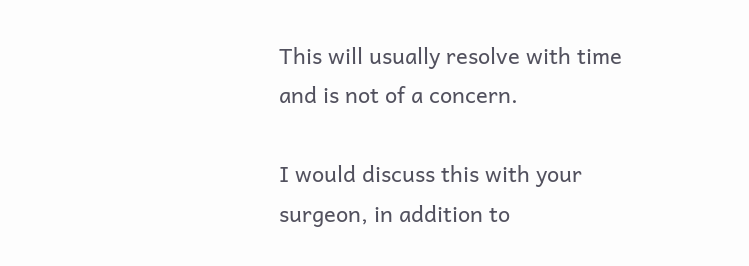This will usually resolve with time and is not of a concern.

I would discuss this with your surgeon, in addition to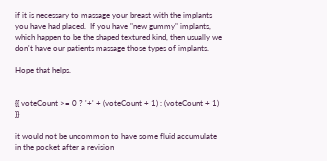if it is necessary to massage your breast with the implants you have had placed.  If you have "new gummy" implants, which happen to be the shaped textured kind, then usually we don't have our patients massage those types of implants.

Hope that helps.


{{ voteCount >= 0 ? '+' + (voteCount + 1) : (voteCount + 1) }}

it would not be uncommon to have some fluid accumulate in the pocket after a revision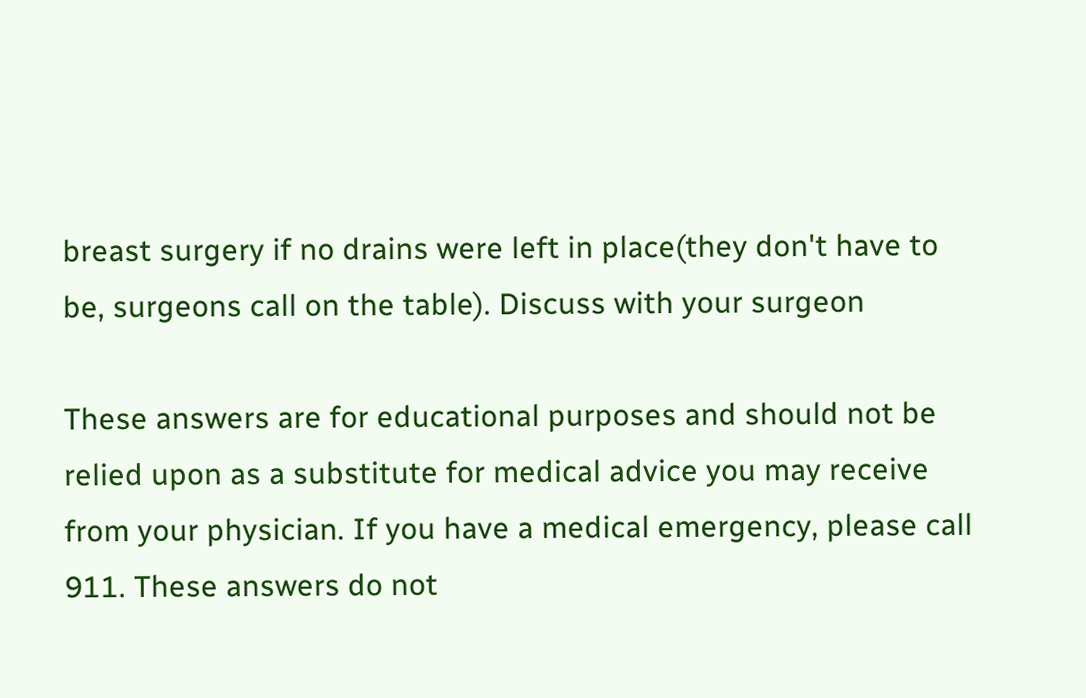breast surgery if no drains were left in place(they don't have to be, surgeons call on the table). Discuss with your surgeon

These answers are for educational purposes and should not be relied upon as a substitute for medical advice you may receive from your physician. If you have a medical emergency, please call 911. These answers do not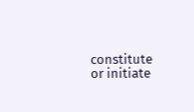constitute or initiate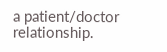a patient/doctor relationship.